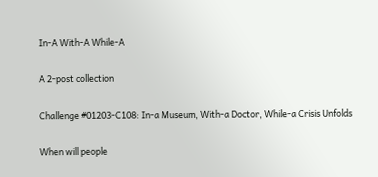In-A With-A While-A

A 2-post collection

Challenge #01203-C108: In-a Museum, With-a Doctor, While-a Crisis Unfolds

When will people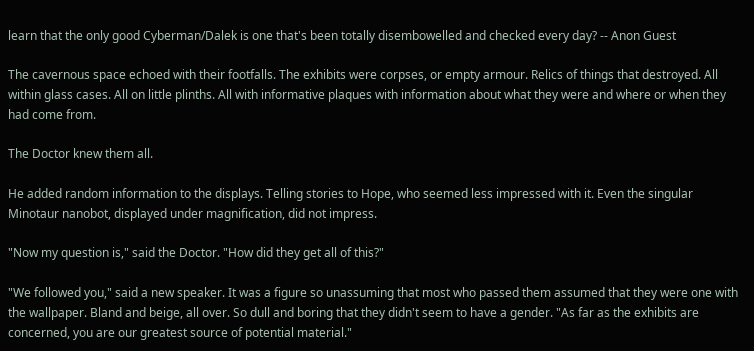learn that the only good Cyberman/Dalek is one that's been totally disembowelled and checked every day? -- Anon Guest

The cavernous space echoed with their footfalls. The exhibits were corpses, or empty armour. Relics of things that destroyed. All within glass cases. All on little plinths. All with informative plaques with information about what they were and where or when they had come from.

The Doctor knew them all.

He added random information to the displays. Telling stories to Hope, who seemed less impressed with it. Even the singular Minotaur nanobot, displayed under magnification, did not impress.

"Now my question is," said the Doctor. "How did they get all of this?"

"We followed you," said a new speaker. It was a figure so unassuming that most who passed them assumed that they were one with the wallpaper. Bland and beige, all over. So dull and boring that they didn't seem to have a gender. "As far as the exhibits are concerned, you are our greatest source of potential material."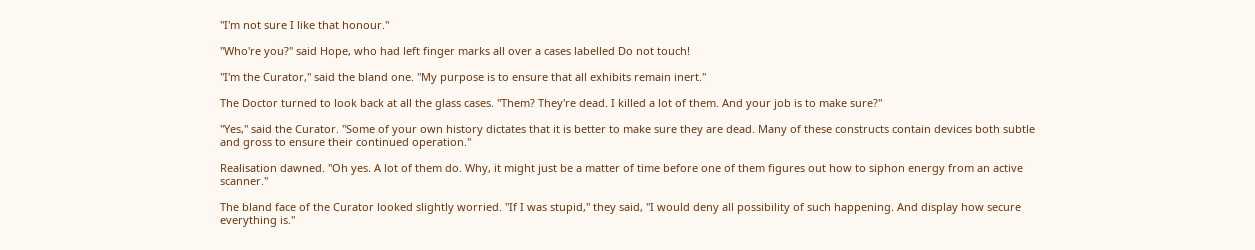"I'm not sure I like that honour."

"Who're you?" said Hope, who had left finger marks all over a cases labelled Do not touch!

"I'm the Curator," said the bland one. "My purpose is to ensure that all exhibits remain inert."

The Doctor turned to look back at all the glass cases. "Them? They're dead. I killed a lot of them. And your job is to make sure?"

"Yes," said the Curator. "Some of your own history dictates that it is better to make sure they are dead. Many of these constructs contain devices both subtle and gross to ensure their continued operation."

Realisation dawned. "Oh yes. A lot of them do. Why, it might just be a matter of time before one of them figures out how to siphon energy from an active scanner."

The bland face of the Curator looked slightly worried. "If I was stupid," they said, "I would deny all possibility of such happening. And display how secure everything is."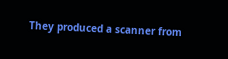They produced a scanner from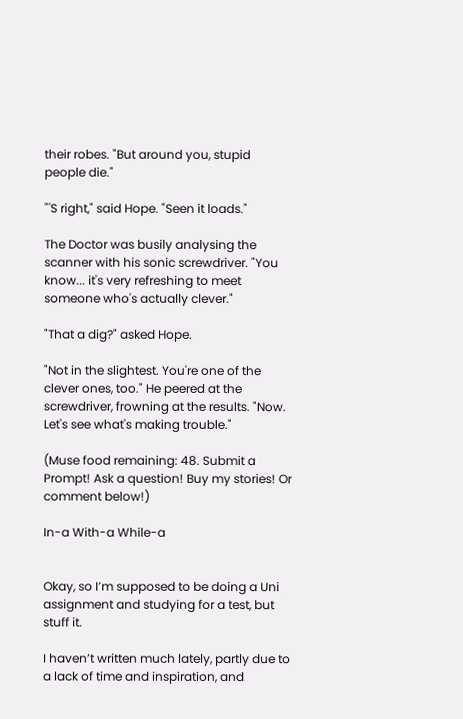their robes. "But around you, stupid people die."

"'S right," said Hope. "Seen it loads."

The Doctor was busily analysing the scanner with his sonic screwdriver. "You know... it's very refreshing to meet someone who's actually clever."

"That a dig?" asked Hope.

"Not in the slightest. You're one of the clever ones, too." He peered at the screwdriver, frowning at the results. "Now. Let's see what's making trouble."

(Muse food remaining: 48. Submit a Prompt! Ask a question! Buy my stories! Or comment below!)

In-a With-a While-a


Okay, so I’m supposed to be doing a Uni assignment and studying for a test, but stuff it.

I haven’t written much lately, partly due to a lack of time and inspiration, and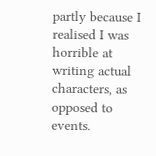partly because I realised I was horrible at writing actual characters, as opposed to events.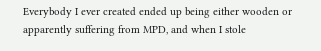Everybody I ever created ended up being either wooden or apparently suffering from MPD, and when I stole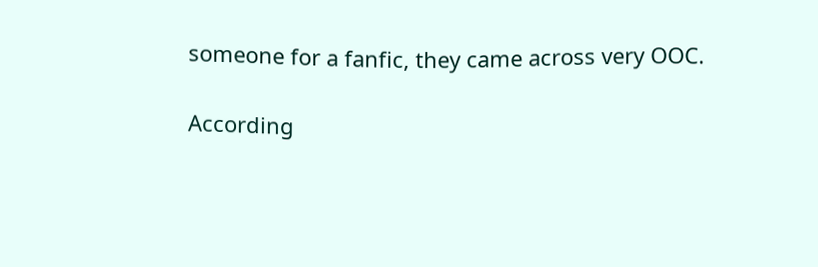someone for a fanfic, they came across very OOC.

According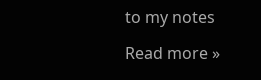to my notes

Read more »